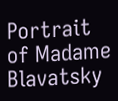Portrait of Madame Blavatsky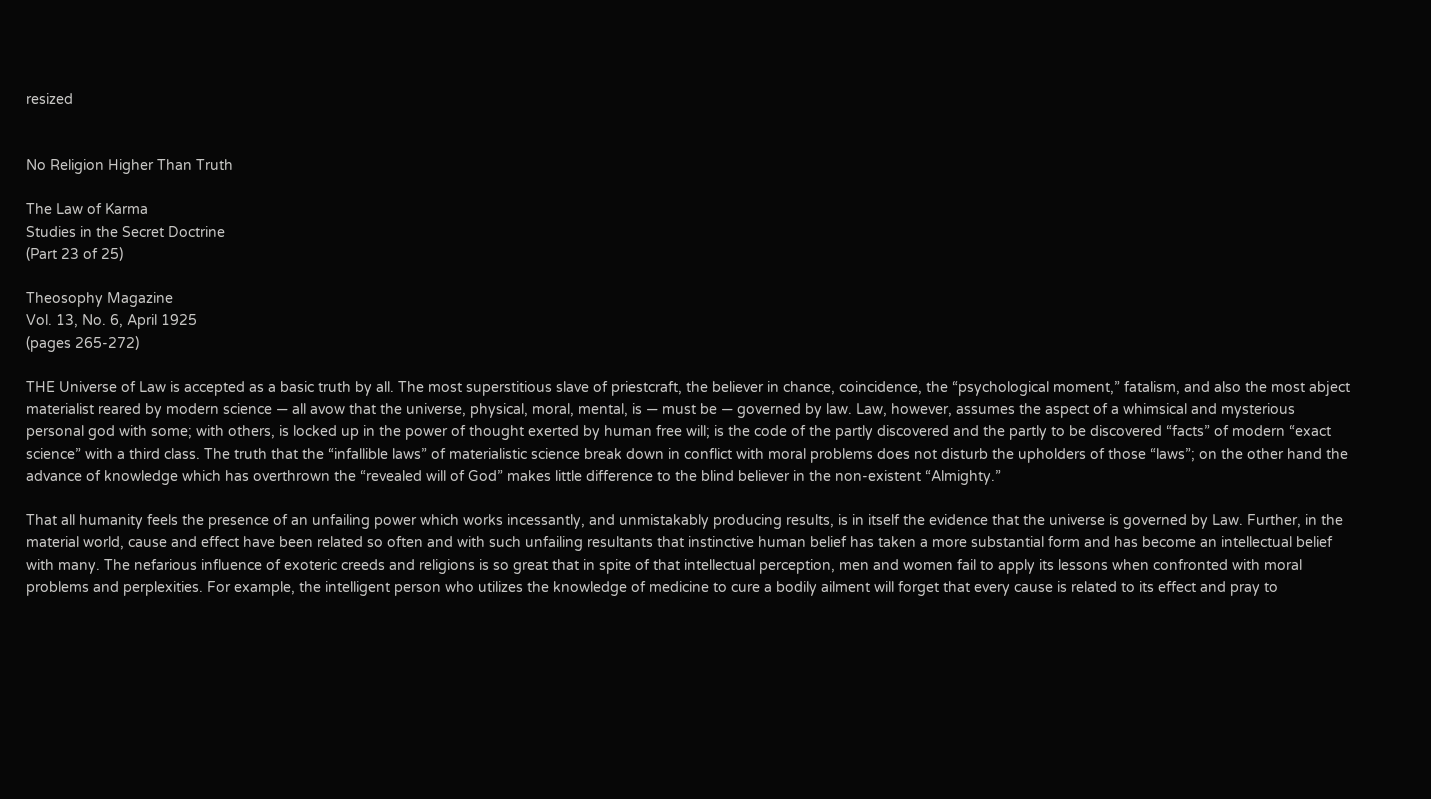resized


No Religion Higher Than Truth

The Law of Karma
Studies in the Secret Doctrine
(Part 23 of 25)

Theosophy Magazine
Vol. 13, No. 6, April 1925
(pages 265-272)

THE Universe of Law is accepted as a basic truth by all. The most superstitious slave of priestcraft, the believer in chance, coincidence, the “psychological moment,” fatalism, and also the most abject materialist reared by modern science — all avow that the universe, physical, moral, mental, is — must be — governed by law. Law, however, assumes the aspect of a whimsical and mysterious personal god with some; with others, is locked up in the power of thought exerted by human free will; is the code of the partly discovered and the partly to be discovered “facts” of modern “exact science” with a third class. The truth that the “infallible laws” of materialistic science break down in conflict with moral problems does not disturb the upholders of those “laws”; on the other hand the advance of knowledge which has overthrown the “revealed will of God” makes little difference to the blind believer in the non-existent “Almighty.”

That all humanity feels the presence of an unfailing power which works incessantly, and unmistakably producing results, is in itself the evidence that the universe is governed by Law. Further, in the material world, cause and effect have been related so often and with such unfailing resultants that instinctive human belief has taken a more substantial form and has become an intellectual belief with many. The nefarious influence of exoteric creeds and religions is so great that in spite of that intellectual perception, men and women fail to apply its lessons when confronted with moral problems and perplexities. For example, the intelligent person who utilizes the knowledge of medicine to cure a bodily ailment will forget that every cause is related to its effect and pray to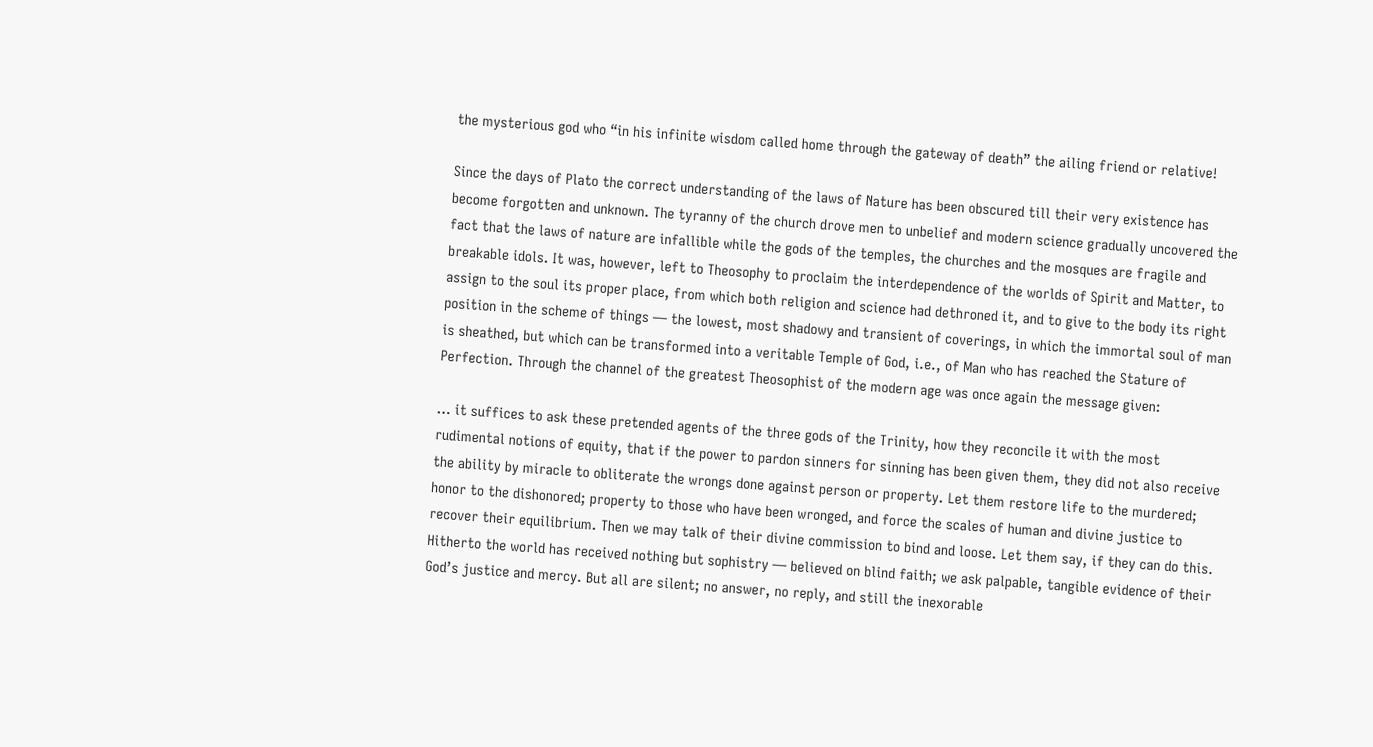the mysterious god who “in his infinite wisdom called home through the gateway of death” the ailing friend or relative!

Since the days of Plato the correct understanding of the laws of Nature has been obscured till their very existence has become forgotten and unknown. The tyranny of the church drove men to unbelief and modern science gradually uncovered the fact that the laws of nature are infallible while the gods of the temples, the churches and the mosques are fragile and breakable idols. It was, however, left to Theosophy to proclaim the interdependence of the worlds of Spirit and Matter, to assign to the soul its proper place, from which both religion and science had dethroned it, and to give to the body its right position in the scheme of things — the lowest, most shadowy and transient of coverings, in which the immortal soul of man is sheathed, but which can be transformed into a veritable Temple of God, i.e., of Man who has reached the Stature of Perfection. Through the channel of the greatest Theosophist of the modern age was once again the message given:

… it suffices to ask these pretended agents of the three gods of the Trinity, how they reconcile it with the most rudimental notions of equity, that if the power to pardon sinners for sinning has been given them, they did not also receive the ability by miracle to obliterate the wrongs done against person or property. Let them restore life to the murdered; honor to the dishonored; property to those who have been wronged, and force the scales of human and divine justice to recover their equilibrium. Then we may talk of their divine commission to bind and loose. Let them say, if they can do this. Hitherto the world has received nothing but sophistry — believed on blind faith; we ask palpable, tangible evidence of their God’s justice and mercy. But all are silent; no answer, no reply, and still the inexorable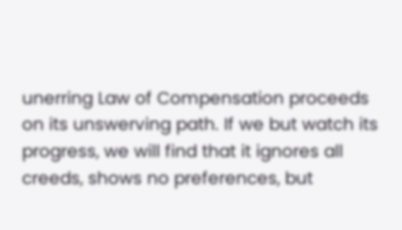unerring Law of Compensation proceeds on its unswerving path. If we but watch its progress, we will find that it ignores all creeds, shows no preferences, but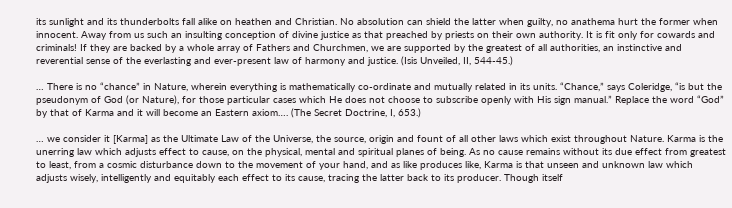its sunlight and its thunderbolts fall alike on heathen and Christian. No absolution can shield the latter when guilty, no anathema hurt the former when innocent. Away from us such an insulting conception of divine justice as that preached by priests on their own authority. It is fit only for cowards and criminals! If they are backed by a whole array of Fathers and Churchmen, we are supported by the greatest of all authorities, an instinctive and reverential sense of the everlasting and ever-present law of harmony and justice. (Isis Unveiled, II, 544-45.)

… There is no “chance” in Nature, wherein everything is mathematically co-ordinate and mutually related in its units. “Chance,” says Coleridge, “is but the pseudonym of God (or Nature), for those particular cases which He does not choose to subscribe openly with His sign manual.” Replace the word “God” by that of Karma and it will become an Eastern axiom…. (The Secret Doctrine, I, 653.)

… we consider it [Karma] as the Ultimate Law of the Universe, the source, origin and fount of all other laws which exist throughout Nature. Karma is the unerring law which adjusts effect to cause, on the physical, mental and spiritual planes of being. As no cause remains without its due effect from greatest to least, from a cosmic disturbance down to the movement of your hand, and as like produces like, Karma is that unseen and unknown law which adjusts wisely, intelligently and equitably each effect to its cause, tracing the latter back to its producer. Though itself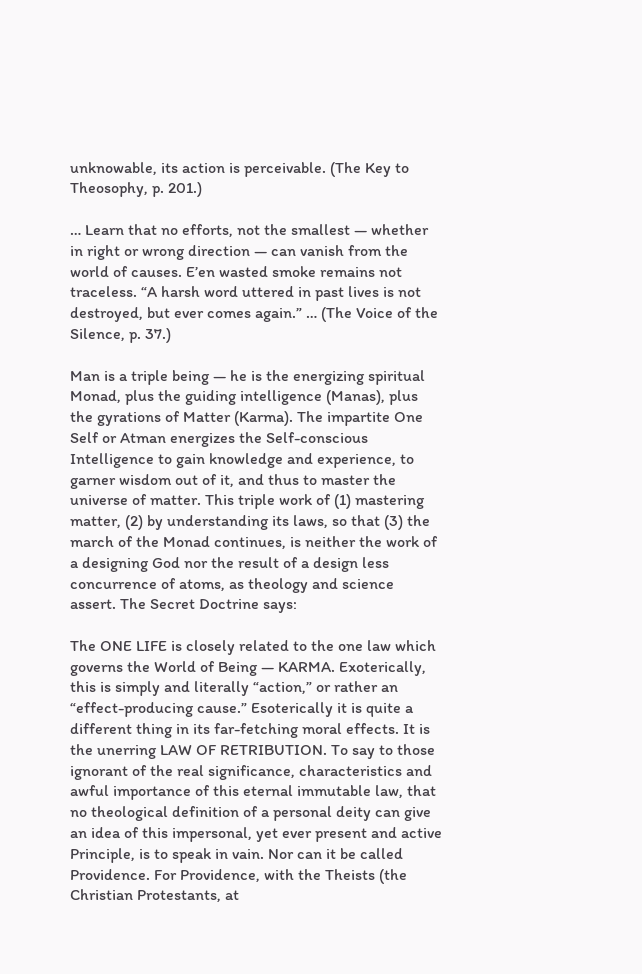unknowable, its action is perceivable. (The Key to Theosophy, p. 201.)

… Learn that no efforts, not the smallest — whether in right or wrong direction — can vanish from the world of causes. E’en wasted smoke remains not traceless. “A harsh word uttered in past lives is not destroyed, but ever comes again.” … (The Voice of the Silence, p. 37.)

Man is a triple being — he is the energizing spiritual Monad, plus the guiding intelligence (Manas), plus the gyrations of Matter (Karma). The impartite One Self or Atman energizes the Self-conscious Intelligence to gain knowledge and experience, to garner wisdom out of it, and thus to master the universe of matter. This triple work of (1) mastering matter, (2) by understanding its laws, so that (3) the march of the Monad continues, is neither the work of a designing God nor the result of a design less concurrence of atoms, as theology and science assert. The Secret Doctrine says:

The ONE LIFE is closely related to the one law which governs the World of Being — KARMA. Exoterically, this is simply and literally “action,” or rather an “effect-producing cause.” Esoterically it is quite a different thing in its far-fetching moral effects. It is the unerring LAW OF RETRIBUTION. To say to those ignorant of the real significance, characteristics and awful importance of this eternal immutable law, that no theological definition of a personal deity can give an idea of this impersonal, yet ever present and active Principle, is to speak in vain. Nor can it be called Providence. For Providence, with the Theists (the Christian Protestants, at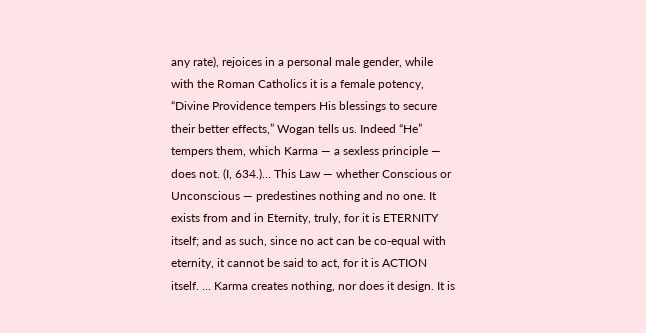any rate), rejoices in a personal male gender, while with the Roman Catholics it is a female potency, “Divine Providence tempers His blessings to secure their better effects,” Wogan tells us. Indeed “He” tempers them, which Karma — a sexless principle — does not. (I, 634.)… This Law — whether Conscious or Unconscious — predestines nothing and no one. It exists from and in Eternity, truly, for it is ETERNITY itself; and as such, since no act can be co-equal with eternity, it cannot be said to act, for it is ACTION itself. … Karma creates nothing, nor does it design. It is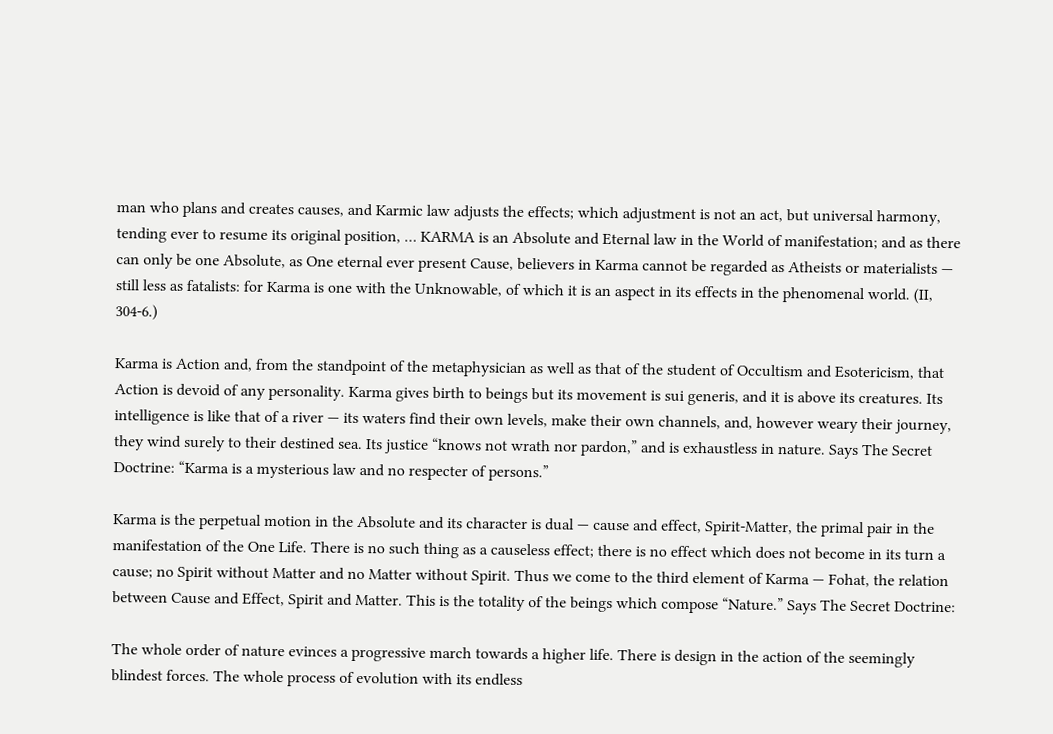man who plans and creates causes, and Karmic law adjusts the effects; which adjustment is not an act, but universal harmony, tending ever to resume its original position, … KARMA is an Absolute and Eternal law in the World of manifestation; and as there can only be one Absolute, as One eternal ever present Cause, believers in Karma cannot be regarded as Atheists or materialists — still less as fatalists: for Karma is one with the Unknowable, of which it is an aspect in its effects in the phenomenal world. (II, 304-6.)

Karma is Action and, from the standpoint of the metaphysician as well as that of the student of Occultism and Esotericism, that Action is devoid of any personality. Karma gives birth to beings but its movement is sui generis, and it is above its creatures. Its intelligence is like that of a river — its waters find their own levels, make their own channels, and, however weary their journey, they wind surely to their destined sea. Its justice “knows not wrath nor pardon,” and is exhaustless in nature. Says The Secret Doctrine: “Karma is a mysterious law and no respecter of persons.”

Karma is the perpetual motion in the Absolute and its character is dual — cause and effect, Spirit-Matter, the primal pair in the manifestation of the One Life. There is no such thing as a causeless effect; there is no effect which does not become in its turn a cause; no Spirit without Matter and no Matter without Spirit. Thus we come to the third element of Karma — Fohat, the relation between Cause and Effect, Spirit and Matter. This is the totality of the beings which compose “Nature.” Says The Secret Doctrine:

The whole order of nature evinces a progressive march towards a higher life. There is design in the action of the seemingly blindest forces. The whole process of evolution with its endless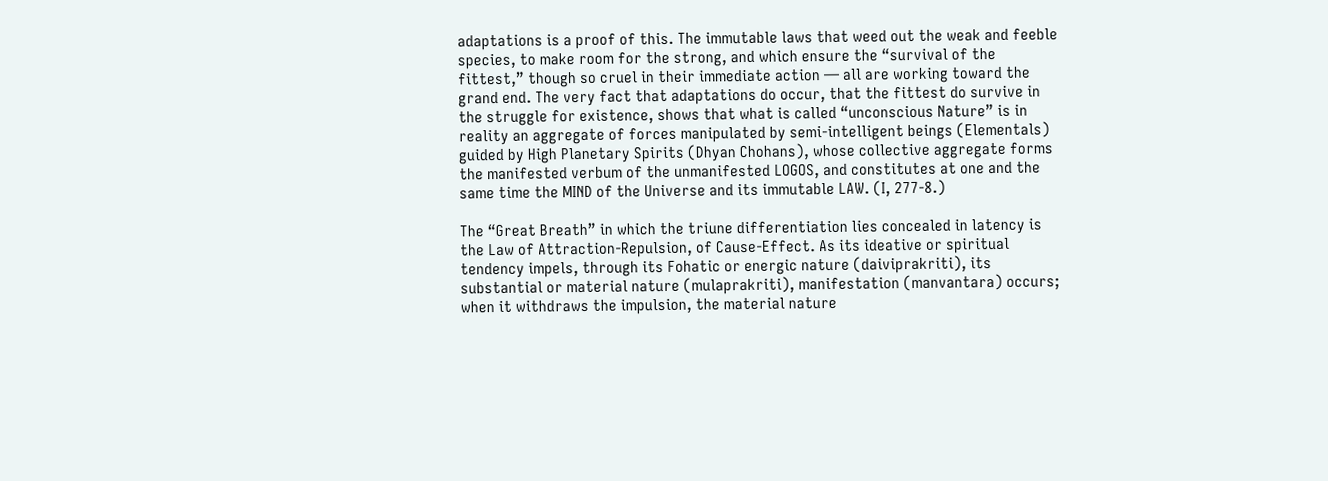adaptations is a proof of this. The immutable laws that weed out the weak and feeble species, to make room for the strong, and which ensure the “survival of the fittest,” though so cruel in their immediate action — all are working toward the grand end. The very fact that adaptations do occur, that the fittest do survive in the struggle for existence, shows that what is called “unconscious Nature” is in reality an aggregate of forces manipulated by semi-intelligent beings (Elementals) guided by High Planetary Spirits (Dhyan Chohans), whose collective aggregate forms the manifested verbum of the unmanifested LOGOS, and constitutes at one and the same time the MIND of the Universe and its immutable LAW. (I, 277-8.)

The “Great Breath” in which the triune differentiation lies concealed in latency is the Law of Attraction-Repulsion, of Cause-Effect. As its ideative or spiritual tendency impels, through its Fohatic or energic nature (daiviprakriti), its substantial or material nature (mulaprakriti), manifestation (manvantara) occurs; when it withdraws the impulsion, the material nature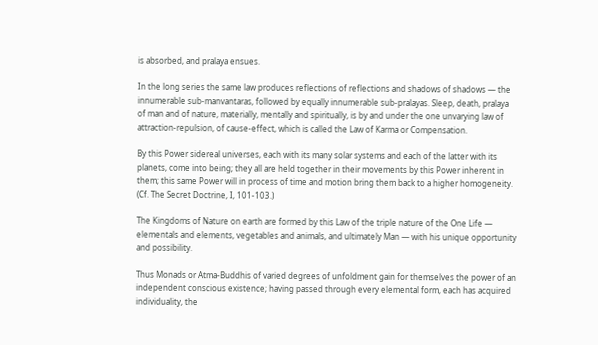is absorbed, and pralaya ensues.

In the long series the same law produces reflections of reflections and shadows of shadows — the innumerable sub-manvantaras, followed by equally innumerable sub-pralayas. Sleep, death, pralaya of man and of nature, materially, mentally and spiritually, is by and under the one unvarying law of attraction-repulsion, of cause-effect, which is called the Law of Karma or Compensation.

By this Power sidereal universes, each with its many solar systems and each of the latter with its planets, come into being; they all are held together in their movements by this Power inherent in them; this same Power will in process of time and motion bring them back to a higher homogeneity. (Cf. The Secret Doctrine, I, 101-103.)

The Kingdoms of Nature on earth are formed by this Law of the triple nature of the One Life — elementals and elements, vegetables and animals, and ultimately Man — with his unique opportunity and possibility.

Thus Monads or Atma-Buddhis of varied degrees of unfoldment gain for themselves the power of an independent conscious existence; having passed through every elemental form, each has acquired individuality, the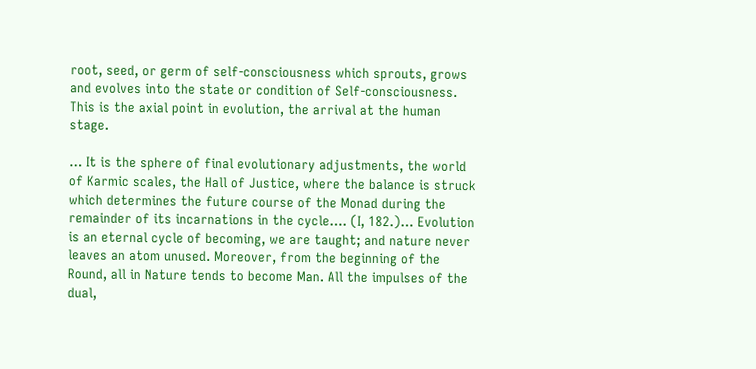root, seed, or germ of self-consciousness which sprouts, grows and evolves into the state or condition of Self-consciousness. This is the axial point in evolution, the arrival at the human stage.

… It is the sphere of final evolutionary adjustments, the world of Karmic scales, the Hall of Justice, where the balance is struck which determines the future course of the Monad during the remainder of its incarnations in the cycle…. (I, 182.)… Evolution is an eternal cycle of becoming, we are taught; and nature never leaves an atom unused. Moreover, from the beginning of the Round, all in Nature tends to become Man. All the impulses of the dual,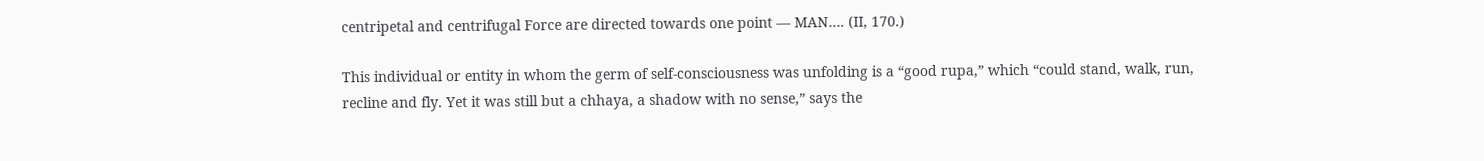centripetal and centrifugal Force are directed towards one point — MAN…. (II, 170.)

This individual or entity in whom the germ of self-consciousness was unfolding is a “good rupa,” which “could stand, walk, run, recline and fly. Yet it was still but a chhaya, a shadow with no sense,” says the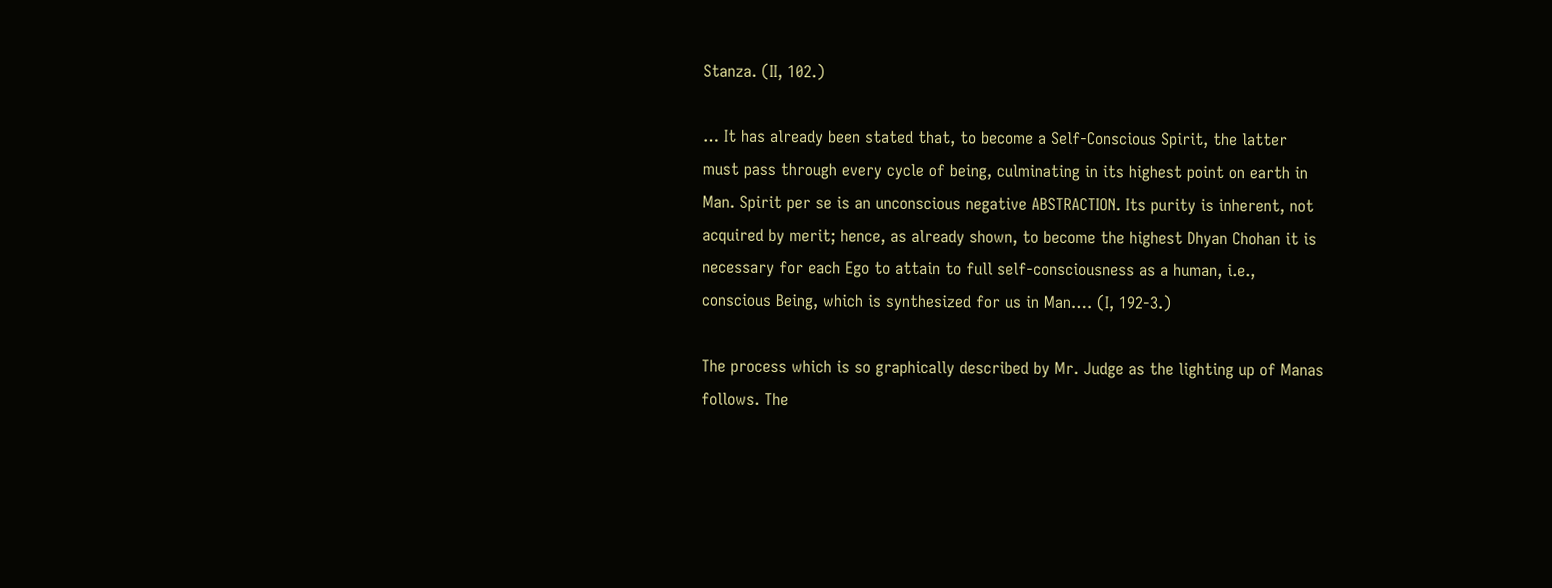Stanza. (II, 102.)

… It has already been stated that, to become a Self-Conscious Spirit, the latter must pass through every cycle of being, culminating in its highest point on earth in Man. Spirit per se is an unconscious negative ABSTRACTION. Its purity is inherent, not acquired by merit; hence, as already shown, to become the highest Dhyan Chohan it is necessary for each Ego to attain to full self-consciousness as a human, i.e., conscious Being, which is synthesized for us in Man…. (I, 192-3.)

The process which is so graphically described by Mr. Judge as the lighting up of Manas follows. The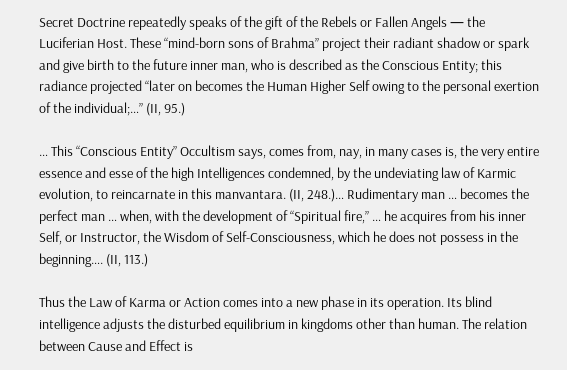Secret Doctrine repeatedly speaks of the gift of the Rebels or Fallen Angels — the Luciferian Host. These “mind-born sons of Brahma” project their radiant shadow or spark and give birth to the future inner man, who is described as the Conscious Entity; this radiance projected “later on becomes the Human Higher Self owing to the personal exertion of the individual;…” (II, 95.)

… This “Conscious Entity” Occultism says, comes from, nay, in many cases is, the very entire essence and esse of the high Intelligences condemned, by the undeviating law of Karmic evolution, to reincarnate in this manvantara. (II, 248.)… Rudimentary man … becomes the perfect man … when, with the development of “Spiritual fire,” … he acquires from his inner Self, or Instructor, the Wisdom of Self-Consciousness, which he does not possess in the beginning…. (II, 113.)

Thus the Law of Karma or Action comes into a new phase in its operation. Its blind intelligence adjusts the disturbed equilibrium in kingdoms other than human. The relation between Cause and Effect is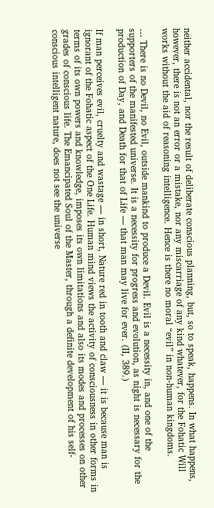neither accidental, nor the result of deliberate conscious planning, but, so to speak, happens. In what happens, however, there is not an error or a mistake, nor any miscarriage of any kind whatever, for the Fohatic Will works without the aid of reasoning intelligence. Hence is there no moral “evil” in non-human kingdoms.

… There is no Devil, no Evil, outside mankind to produce a Devil. Evil is a necessity in, and one of the supporters of the manifested universe. It is a necessity for progress and evolution, as night is necessary for the production of Day, and Death for that of Life — that man may live for ever. (II, 389.)

If man perceives evil, cruelty and wastage — in short, Nature red in tooth and claw — it is because man is ignorant of the Fohatic aspect of the One Life. Human mind views the activity of consciousness in other forms in terms of its own powers and knowledge, imposes its own limitations and also its modes and processes on other grades of conscious life. The Emancipated Soul of the Master, through a definite development of his self-conscious intelligent nature, does not see the universe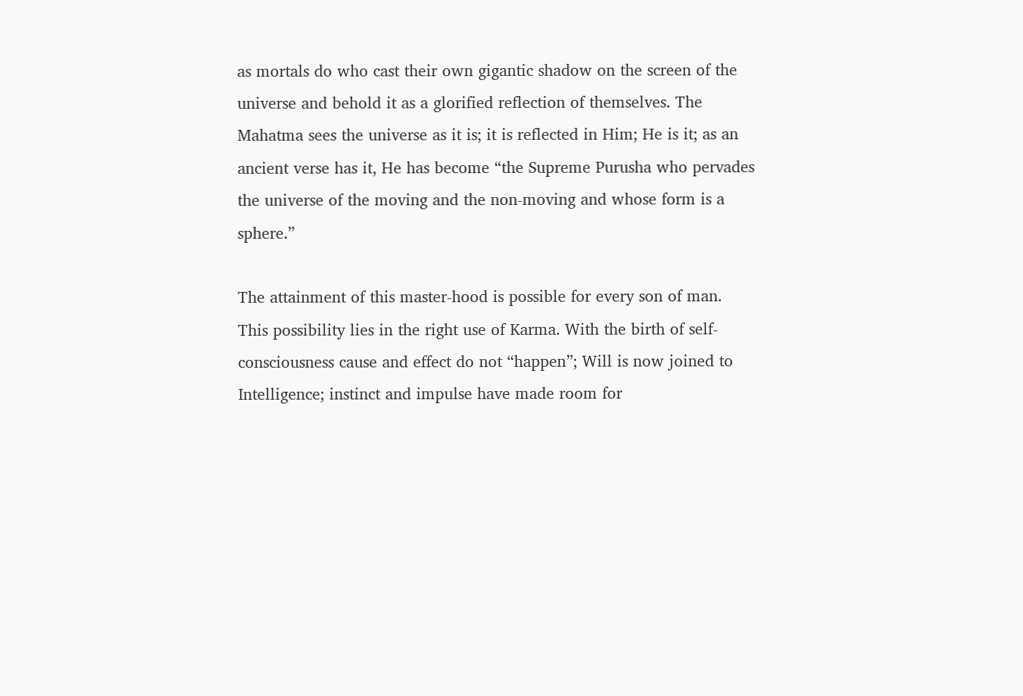as mortals do who cast their own gigantic shadow on the screen of the universe and behold it as a glorified reflection of themselves. The Mahatma sees the universe as it is; it is reflected in Him; He is it; as an ancient verse has it, He has become “the Supreme Purusha who pervades the universe of the moving and the non-moving and whose form is a sphere.”

The attainment of this master-hood is possible for every son of man. This possibility lies in the right use of Karma. With the birth of self-consciousness cause and effect do not “happen”; Will is now joined to Intelligence; instinct and impulse have made room for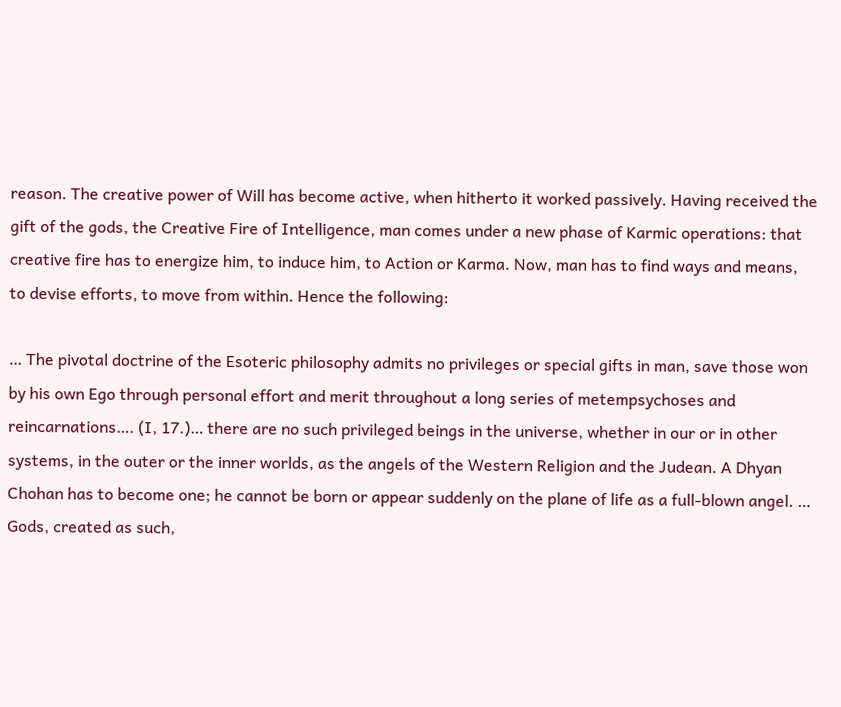reason. The creative power of Will has become active, when hitherto it worked passively. Having received the gift of the gods, the Creative Fire of Intelligence, man comes under a new phase of Karmic operations: that creative fire has to energize him, to induce him, to Action or Karma. Now, man has to find ways and means, to devise efforts, to move from within. Hence the following:

… The pivotal doctrine of the Esoteric philosophy admits no privileges or special gifts in man, save those won by his own Ego through personal effort and merit throughout a long series of metempsychoses and reincarnations…. (I, 17.)… there are no such privileged beings in the universe, whether in our or in other systems, in the outer or the inner worlds, as the angels of the Western Religion and the Judean. A Dhyan Chohan has to become one; he cannot be born or appear suddenly on the plane of life as a full-blown angel. … Gods, created as such,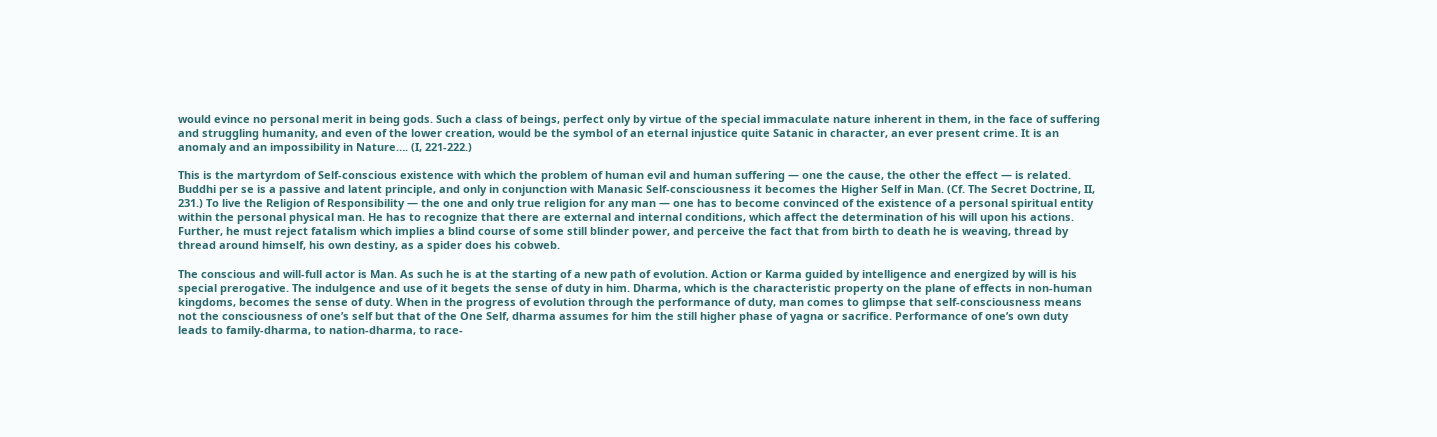would evince no personal merit in being gods. Such a class of beings, perfect only by virtue of the special immaculate nature inherent in them, in the face of suffering and struggling humanity, and even of the lower creation, would be the symbol of an eternal injustice quite Satanic in character, an ever present crime. It is an anomaly and an impossibility in Nature…. (I, 221-222.)

This is the martyrdom of Self-conscious existence with which the problem of human evil and human suffering — one the cause, the other the effect — is related. Buddhi per se is a passive and latent principle, and only in conjunction with Manasic Self-consciousness it becomes the Higher Self in Man. (Cf. The Secret Doctrine, II, 231.) To live the Religion of Responsibility — the one and only true religion for any man — one has to become convinced of the existence of a personal spiritual entity within the personal physical man. He has to recognize that there are external and internal conditions, which affect the determination of his will upon his actions. Further, he must reject fatalism which implies a blind course of some still blinder power, and perceive the fact that from birth to death he is weaving, thread by thread around himself, his own destiny, as a spider does his cobweb.

The conscious and will-full actor is Man. As such he is at the starting of a new path of evolution. Action or Karma guided by intelligence and energized by will is his special prerogative. The indulgence and use of it begets the sense of duty in him. Dharma, which is the characteristic property on the plane of effects in non-human kingdoms, becomes the sense of duty. When in the progress of evolution through the performance of duty, man comes to glimpse that self-consciousness means not the consciousness of one’s self but that of the One Self, dharma assumes for him the still higher phase of yagna or sacrifice. Performance of one’s own duty leads to family-dharma, to nation-dharma, to race-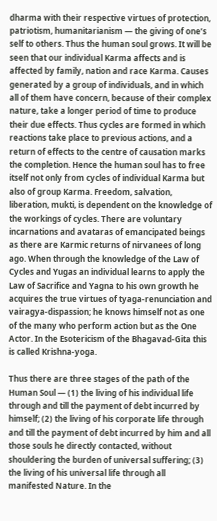dharma with their respective virtues of protection, patriotism, humanitarianism — the giving of one’s self to others. Thus the human soul grows. It will be seen that our individual Karma affects and is affected by family, nation and race Karma. Causes generated by a group of individuals, and in which all of them have concern, because of their complex nature, take a longer period of time to produce their due effects. Thus cycles are formed in which reactions take place to previous actions, and a return of effects to the centre of causation marks the completion. Hence the human soul has to free itself not only from cycles of individual Karma but also of group Karma. Freedom, salvation, liberation, mukti, is dependent on the knowledge of the workings of cycles. There are voluntary incarnations and avataras of emancipated beings as there are Karmic returns of nirvanees of long ago. When through the knowledge of the Law of Cycles and Yugas an individual learns to apply the Law of Sacrifice and Yagna to his own growth he acquires the true virtues of tyaga-renunciation and vairagya-dispassion; he knows himself not as one of the many who perform action but as the One Actor. In the Esotericism of the Bhagavad-Gita this is called Krishna-yoga.

Thus there are three stages of the path of the Human Soul — (1) the living of his individual life through and till the payment of debt incurred by himself; (2) the living of his corporate life through and till the payment of debt incurred by him and all those souls he directly contacted, without shouldering the burden of universal suffering; (3) the living of his universal life through all manifested Nature. In the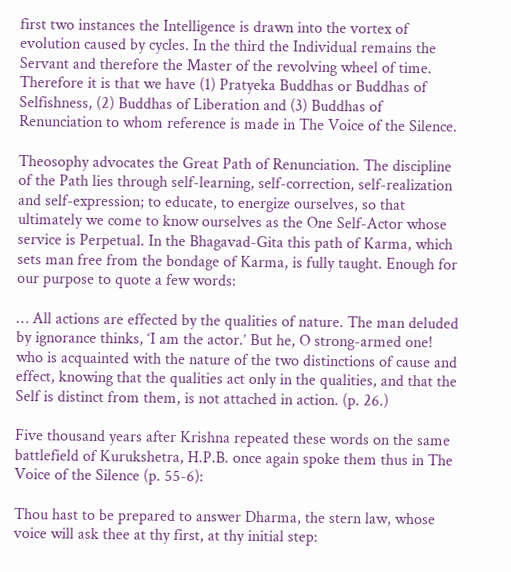first two instances the Intelligence is drawn into the vortex of evolution caused by cycles. In the third the Individual remains the Servant and therefore the Master of the revolving wheel of time. Therefore it is that we have (1) Pratyeka Buddhas or Buddhas of Selfishness, (2) Buddhas of Liberation and (3) Buddhas of Renunciation to whom reference is made in The Voice of the Silence.

Theosophy advocates the Great Path of Renunciation. The discipline of the Path lies through self-learning, self-correction, self-realization and self-expression; to educate, to energize ourselves, so that ultimately we come to know ourselves as the One Self-Actor whose service is Perpetual. In the Bhagavad-Gita this path of Karma, which sets man free from the bondage of Karma, is fully taught. Enough for our purpose to quote a few words:

… All actions are effected by the qualities of nature. The man deluded by ignorance thinks, ‘I am the actor.’ But he, O strong-armed one! who is acquainted with the nature of the two distinctions of cause and effect, knowing that the qualities act only in the qualities, and that the Self is distinct from them, is not attached in action. (p. 26.)

Five thousand years after Krishna repeated these words on the same battlefield of Kurukshetra, H.P.B. once again spoke them thus in The Voice of the Silence (p. 55-6):

Thou hast to be prepared to answer Dharma, the stern law, whose voice will ask thee at thy first, at thy initial step: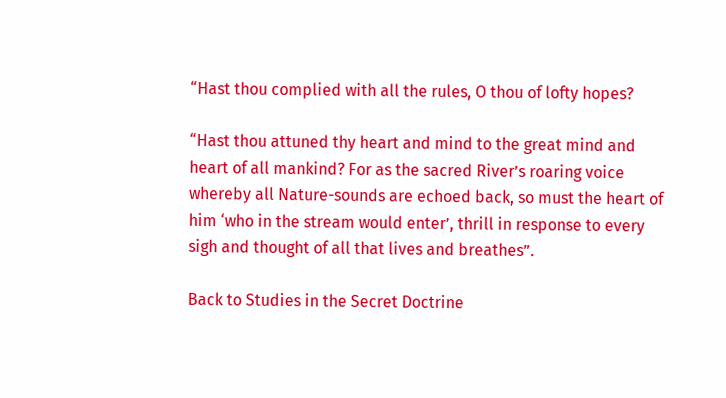“Hast thou complied with all the rules, O thou of lofty hopes?

“Hast thou attuned thy heart and mind to the great mind and heart of all mankind? For as the sacred River’s roaring voice whereby all Nature-sounds are echoed back, so must the heart of him ‘who in the stream would enter’, thrill in response to every sigh and thought of all that lives and breathes”.

Back to Studies in the Secret Doctrine